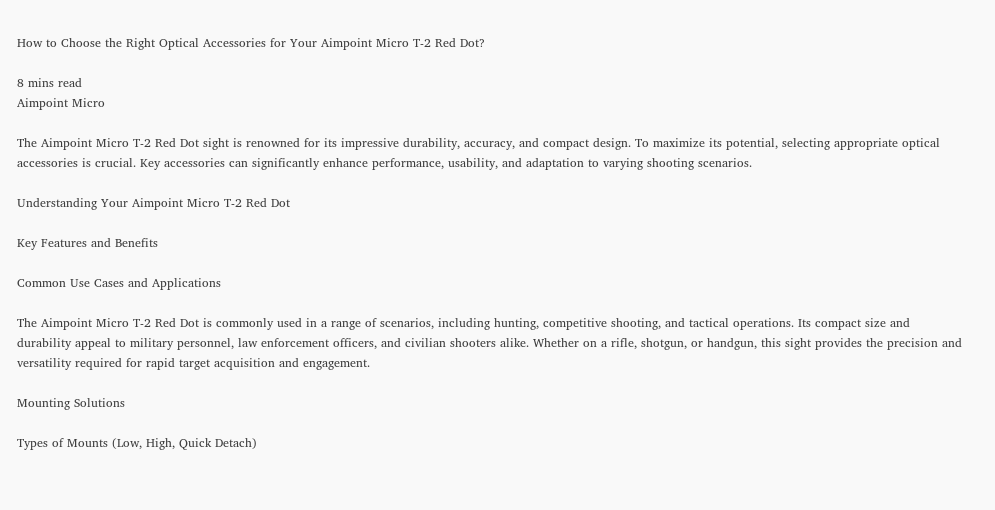How to Choose the Right Optical Accessories for Your Aimpoint Micro T-2 Red Dot?

8 mins read
Aimpoint Micro

The Aimpoint Micro T-2 Red Dot sight is renowned for its impressive durability, accuracy, and compact design. To maximize its potential, selecting appropriate optical accessories is crucial. Key accessories can significantly enhance performance, usability, and adaptation to varying shooting scenarios.

Understanding Your Aimpoint Micro T-2 Red Dot

Key Features and Benefits

Common Use Cases and Applications

The Aimpoint Micro T-2 Red Dot is commonly used in a range of scenarios, including hunting, competitive shooting, and tactical operations. Its compact size and durability appeal to military personnel, law enforcement officers, and civilian shooters alike. Whether on a rifle, shotgun, or handgun, this sight provides the precision and versatility required for rapid target acquisition and engagement.

Mounting Solutions

Types of Mounts (Low, High, Quick Detach)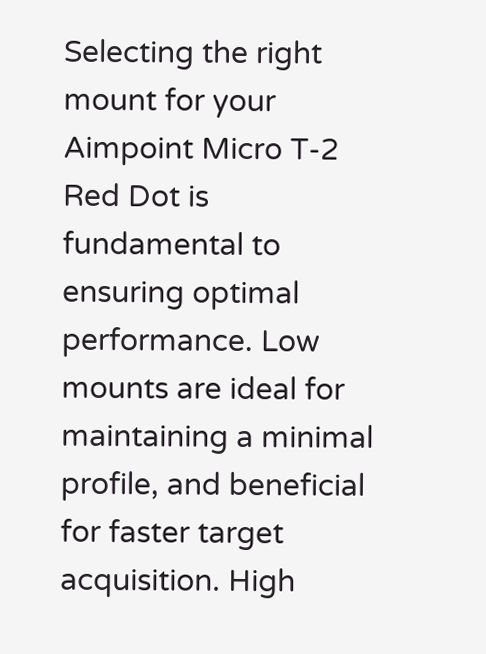Selecting the right mount for your Aimpoint Micro T-2 Red Dot is fundamental to ensuring optimal performance. Low mounts are ideal for maintaining a minimal profile, and beneficial for faster target acquisition. High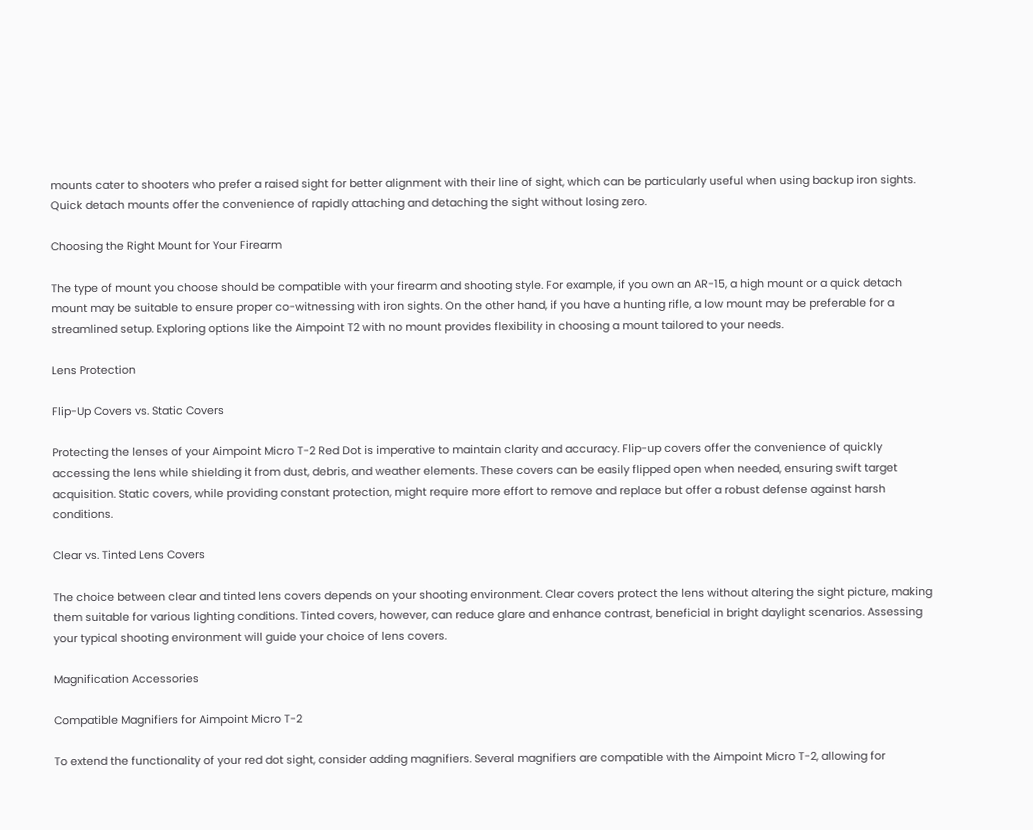mounts cater to shooters who prefer a raised sight for better alignment with their line of sight, which can be particularly useful when using backup iron sights. Quick detach mounts offer the convenience of rapidly attaching and detaching the sight without losing zero.

Choosing the Right Mount for Your Firearm

The type of mount you choose should be compatible with your firearm and shooting style. For example, if you own an AR-15, a high mount or a quick detach mount may be suitable to ensure proper co-witnessing with iron sights. On the other hand, if you have a hunting rifle, a low mount may be preferable for a streamlined setup. Exploring options like the Aimpoint T2 with no mount provides flexibility in choosing a mount tailored to your needs.

Lens Protection

Flip-Up Covers vs. Static Covers

Protecting the lenses of your Aimpoint Micro T-2 Red Dot is imperative to maintain clarity and accuracy. Flip-up covers offer the convenience of quickly accessing the lens while shielding it from dust, debris, and weather elements. These covers can be easily flipped open when needed, ensuring swift target acquisition. Static covers, while providing constant protection, might require more effort to remove and replace but offer a robust defense against harsh conditions.

Clear vs. Tinted Lens Covers

The choice between clear and tinted lens covers depends on your shooting environment. Clear covers protect the lens without altering the sight picture, making them suitable for various lighting conditions. Tinted covers, however, can reduce glare and enhance contrast, beneficial in bright daylight scenarios. Assessing your typical shooting environment will guide your choice of lens covers.

Magnification Accessories

Compatible Magnifiers for Aimpoint Micro T-2

To extend the functionality of your red dot sight, consider adding magnifiers. Several magnifiers are compatible with the Aimpoint Micro T-2, allowing for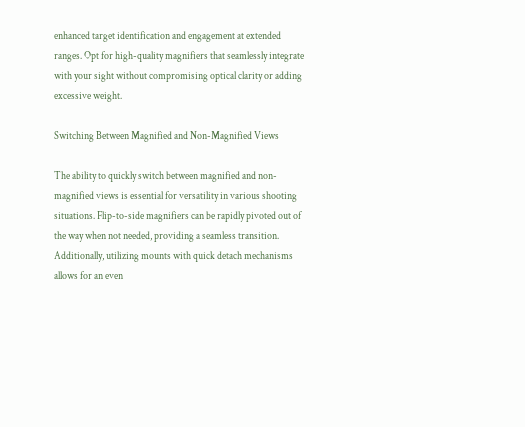enhanced target identification and engagement at extended ranges. Opt for high-quality magnifiers that seamlessly integrate with your sight without compromising optical clarity or adding excessive weight.

Switching Between Magnified and Non-Magnified Views

The ability to quickly switch between magnified and non-magnified views is essential for versatility in various shooting situations. Flip-to-side magnifiers can be rapidly pivoted out of the way when not needed, providing a seamless transition. Additionally, utilizing mounts with quick detach mechanisms allows for an even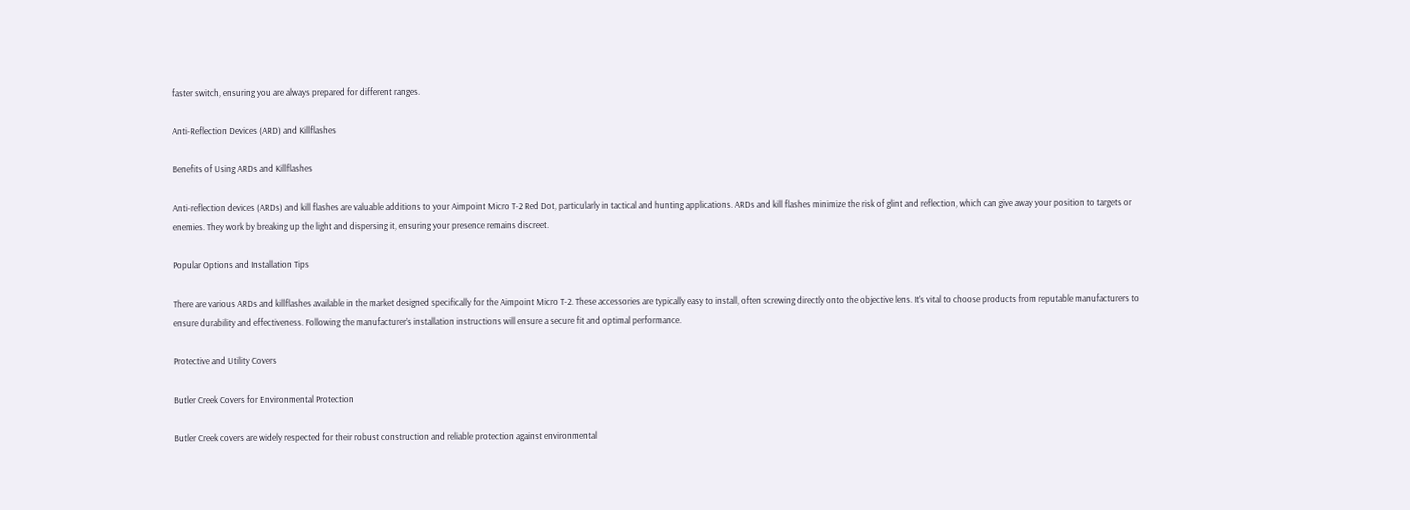faster switch, ensuring you are always prepared for different ranges.

Anti-Reflection Devices (ARD) and Killflashes

Benefits of Using ARDs and Killflashes

Anti-reflection devices (ARDs) and kill flashes are valuable additions to your Aimpoint Micro T-2 Red Dot, particularly in tactical and hunting applications. ARDs and kill flashes minimize the risk of glint and reflection, which can give away your position to targets or enemies. They work by breaking up the light and dispersing it, ensuring your presence remains discreet.

Popular Options and Installation Tips

There are various ARDs and killflashes available in the market designed specifically for the Aimpoint Micro T-2. These accessories are typically easy to install, often screwing directly onto the objective lens. It’s vital to choose products from reputable manufacturers to ensure durability and effectiveness. Following the manufacturer’s installation instructions will ensure a secure fit and optimal performance.

Protective and Utility Covers

Butler Creek Covers for Environmental Protection

Butler Creek covers are widely respected for their robust construction and reliable protection against environmental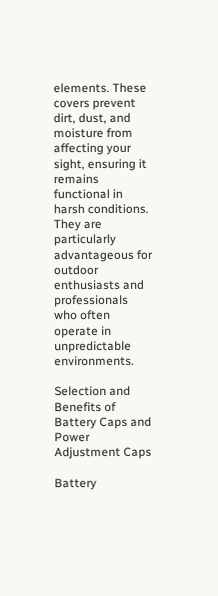elements. These covers prevent dirt, dust, and moisture from affecting your sight, ensuring it remains functional in harsh conditions. They are particularly advantageous for outdoor enthusiasts and professionals who often operate in unpredictable environments.

Selection and Benefits of Battery Caps and Power Adjustment Caps

Battery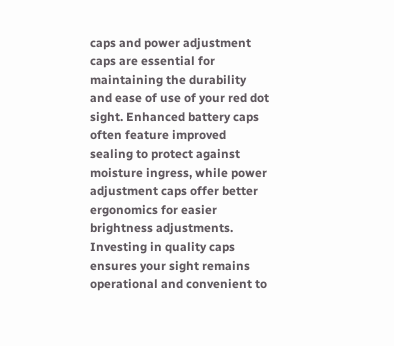caps and power adjustment caps are essential for maintaining the durability and ease of use of your red dot sight. Enhanced battery caps often feature improved sealing to protect against moisture ingress, while power adjustment caps offer better ergonomics for easier brightness adjustments. Investing in quality caps ensures your sight remains operational and convenient to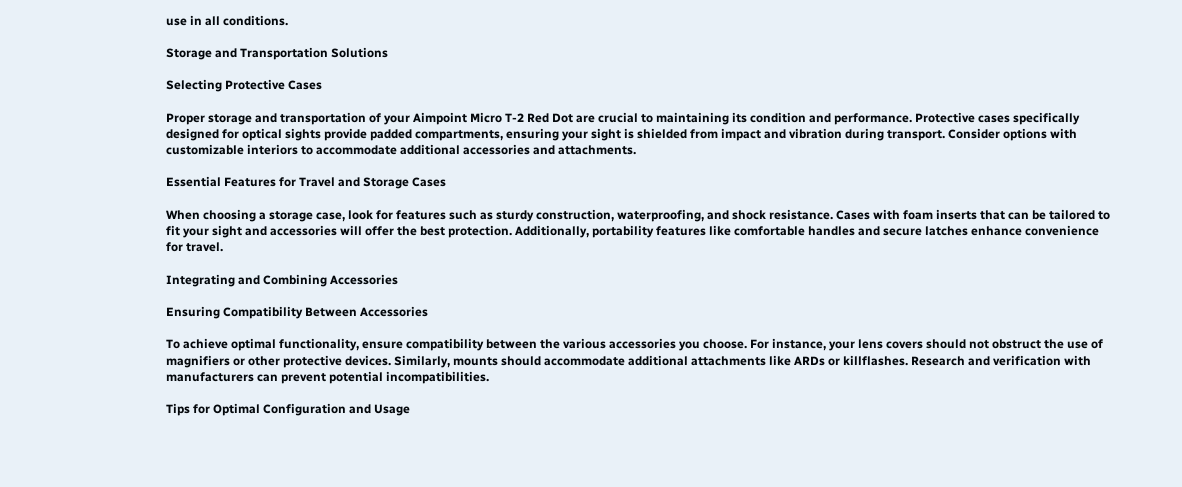use in all conditions.

Storage and Transportation Solutions

Selecting Protective Cases

Proper storage and transportation of your Aimpoint Micro T-2 Red Dot are crucial to maintaining its condition and performance. Protective cases specifically designed for optical sights provide padded compartments, ensuring your sight is shielded from impact and vibration during transport. Consider options with customizable interiors to accommodate additional accessories and attachments.

Essential Features for Travel and Storage Cases

When choosing a storage case, look for features such as sturdy construction, waterproofing, and shock resistance. Cases with foam inserts that can be tailored to fit your sight and accessories will offer the best protection. Additionally, portability features like comfortable handles and secure latches enhance convenience for travel.

Integrating and Combining Accessories

Ensuring Compatibility Between Accessories

To achieve optimal functionality, ensure compatibility between the various accessories you choose. For instance, your lens covers should not obstruct the use of magnifiers or other protective devices. Similarly, mounts should accommodate additional attachments like ARDs or killflashes. Research and verification with manufacturers can prevent potential incompatibilities.

Tips for Optimal Configuration and Usage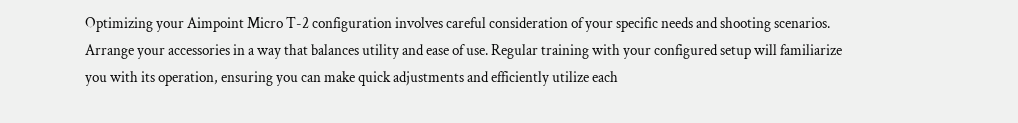Optimizing your Aimpoint Micro T-2 configuration involves careful consideration of your specific needs and shooting scenarios. Arrange your accessories in a way that balances utility and ease of use. Regular training with your configured setup will familiarize you with its operation, ensuring you can make quick adjustments and efficiently utilize each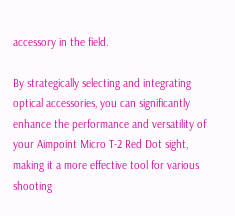accessory in the field.

By strategically selecting and integrating optical accessories, you can significantly enhance the performance and versatility of your Aimpoint Micro T-2 Red Dot sight, making it a more effective tool for various shooting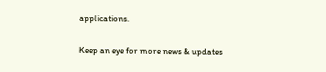applications.

Keep an eye for more news & updates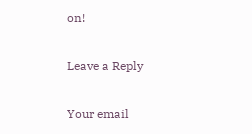on!

Leave a Reply

Your email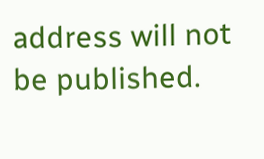address will not be published.